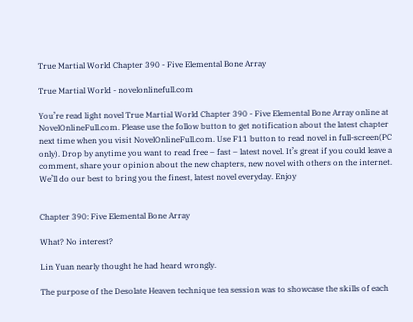True Martial World Chapter 390 - Five Elemental Bone Array

True Martial World - novelonlinefull.com

You’re read light novel True Martial World Chapter 390 - Five Elemental Bone Array online at NovelOnlineFull.com. Please use the follow button to get notification about the latest chapter next time when you visit NovelOnlineFull.com. Use F11 button to read novel in full-screen(PC only). Drop by anytime you want to read free – fast – latest novel. It’s great if you could leave a comment, share your opinion about the new chapters, new novel with others on the internet. We’ll do our best to bring you the finest, latest novel everyday. Enjoy


Chapter 390: Five Elemental Bone Array

What? No interest?

Lin Yuan nearly thought he had heard wrongly.

The purpose of the Desolate Heaven technique tea session was to showcase the skills of each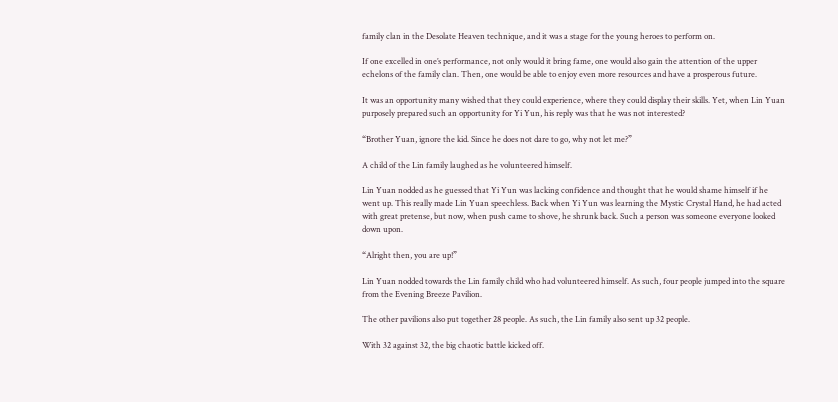family clan in the Desolate Heaven technique, and it was a stage for the young heroes to perform on.

If one excelled in one’s performance, not only would it bring fame, one would also gain the attention of the upper echelons of the family clan. Then, one would be able to enjoy even more resources and have a prosperous future.

It was an opportunity many wished that they could experience, where they could display their skills. Yet, when Lin Yuan purposely prepared such an opportunity for Yi Yun, his reply was that he was not interested?

“Brother Yuan, ignore the kid. Since he does not dare to go, why not let me?”

A child of the Lin family laughed as he volunteered himself.

Lin Yuan nodded as he guessed that Yi Yun was lacking confidence and thought that he would shame himself if he went up. This really made Lin Yuan speechless. Back when Yi Yun was learning the Mystic Crystal Hand, he had acted with great pretense, but now, when push came to shove, he shrunk back. Such a person was someone everyone looked down upon.

“Alright then, you are up!”

Lin Yuan nodded towards the Lin family child who had volunteered himself. As such, four people jumped into the square from the Evening Breeze Pavilion.

The other pavilions also put together 28 people. As such, the Lin family also sent up 32 people.

With 32 against 32, the big chaotic battle kicked off.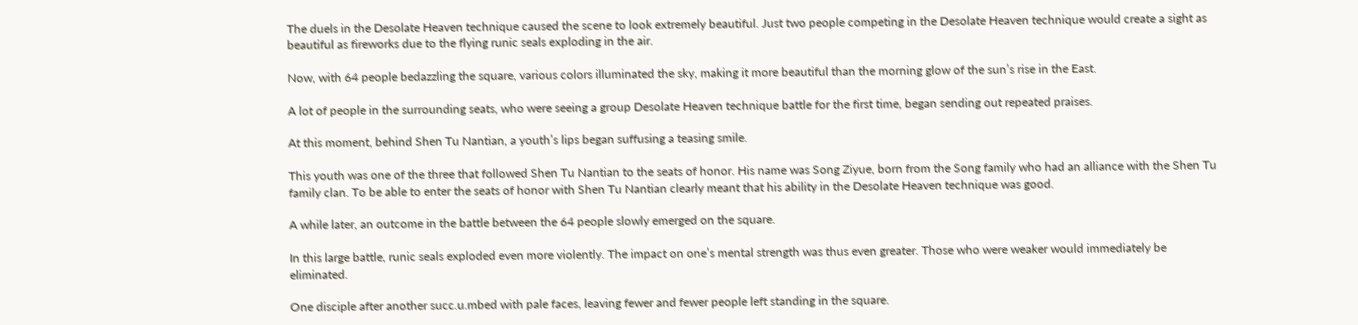The duels in the Desolate Heaven technique caused the scene to look extremely beautiful. Just two people competing in the Desolate Heaven technique would create a sight as beautiful as fireworks due to the flying runic seals exploding in the air.

Now, with 64 people bedazzling the square, various colors illuminated the sky, making it more beautiful than the morning glow of the sun’s rise in the East.

A lot of people in the surrounding seats, who were seeing a group Desolate Heaven technique battle for the first time, began sending out repeated praises.

At this moment, behind Shen Tu Nantian, a youth’s lips began suffusing a teasing smile.

This youth was one of the three that followed Shen Tu Nantian to the seats of honor. His name was Song Ziyue, born from the Song family who had an alliance with the Shen Tu family clan. To be able to enter the seats of honor with Shen Tu Nantian clearly meant that his ability in the Desolate Heaven technique was good.

A while later, an outcome in the battle between the 64 people slowly emerged on the square.

In this large battle, runic seals exploded even more violently. The impact on one’s mental strength was thus even greater. Those who were weaker would immediately be eliminated.

One disciple after another succ.u.mbed with pale faces, leaving fewer and fewer people left standing in the square.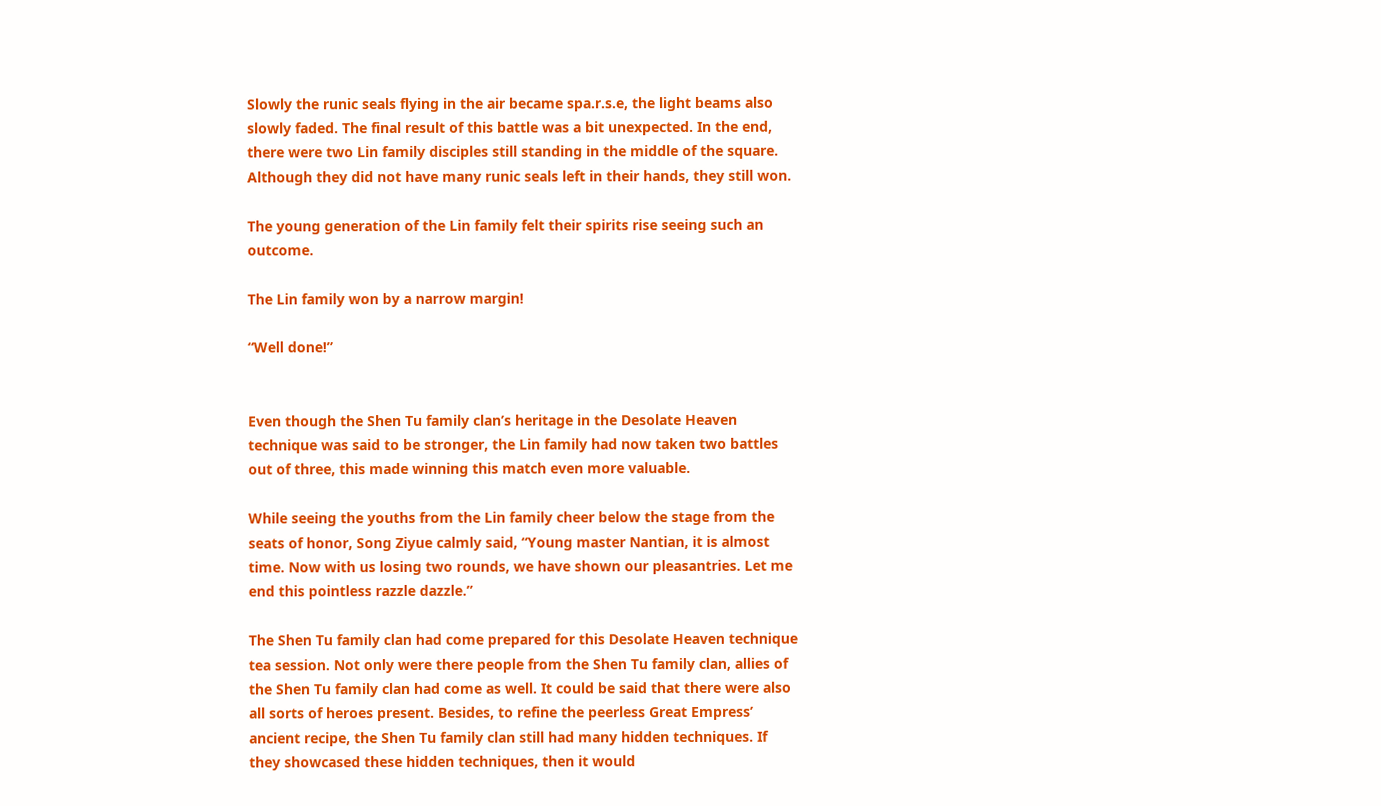Slowly the runic seals flying in the air became spa.r.s.e, the light beams also slowly faded. The final result of this battle was a bit unexpected. In the end, there were two Lin family disciples still standing in the middle of the square. Although they did not have many runic seals left in their hands, they still won.

The young generation of the Lin family felt their spirits rise seeing such an outcome.

The Lin family won by a narrow margin!

“Well done!”


Even though the Shen Tu family clan’s heritage in the Desolate Heaven technique was said to be stronger, the Lin family had now taken two battles out of three, this made winning this match even more valuable.

While seeing the youths from the Lin family cheer below the stage from the seats of honor, Song Ziyue calmly said, “Young master Nantian, it is almost time. Now with us losing two rounds, we have shown our pleasantries. Let me end this pointless razzle dazzle.”

The Shen Tu family clan had come prepared for this Desolate Heaven technique tea session. Not only were there people from the Shen Tu family clan, allies of the Shen Tu family clan had come as well. It could be said that there were also all sorts of heroes present. Besides, to refine the peerless Great Empress’ ancient recipe, the Shen Tu family clan still had many hidden techniques. If they showcased these hidden techniques, then it would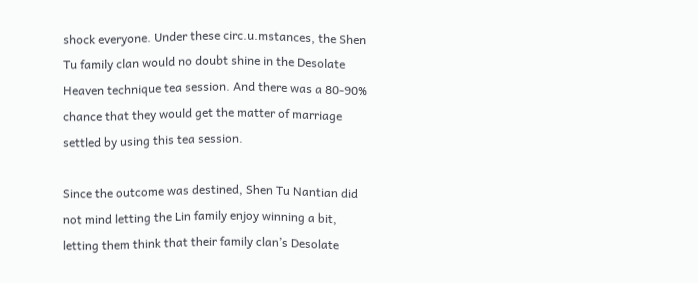shock everyone. Under these circ.u.mstances, the Shen Tu family clan would no doubt shine in the Desolate Heaven technique tea session. And there was a 80-90% chance that they would get the matter of marriage settled by using this tea session.

Since the outcome was destined, Shen Tu Nantian did not mind letting the Lin family enjoy winning a bit, letting them think that their family clan’s Desolate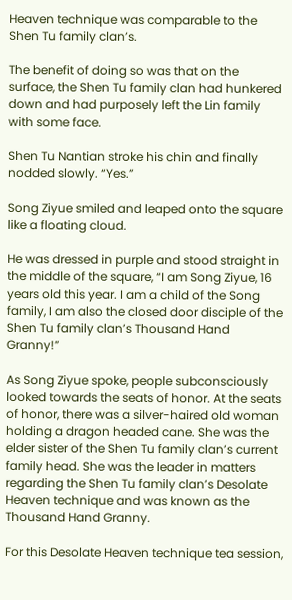Heaven technique was comparable to the Shen Tu family clan’s.

The benefit of doing so was that on the surface, the Shen Tu family clan had hunkered down and had purposely left the Lin family with some face.

Shen Tu Nantian stroke his chin and finally nodded slowly. “Yes.”

Song Ziyue smiled and leaped onto the square like a floating cloud.

He was dressed in purple and stood straight in the middle of the square, “I am Song Ziyue, 16 years old this year. I am a child of the Song family, I am also the closed door disciple of the Shen Tu family clan’s Thousand Hand Granny!”

As Song Ziyue spoke, people subconsciously looked towards the seats of honor. At the seats of honor, there was a silver-haired old woman holding a dragon headed cane. She was the elder sister of the Shen Tu family clan’s current family head. She was the leader in matters regarding the Shen Tu family clan’s Desolate Heaven technique and was known as the Thousand Hand Granny.

For this Desolate Heaven technique tea session,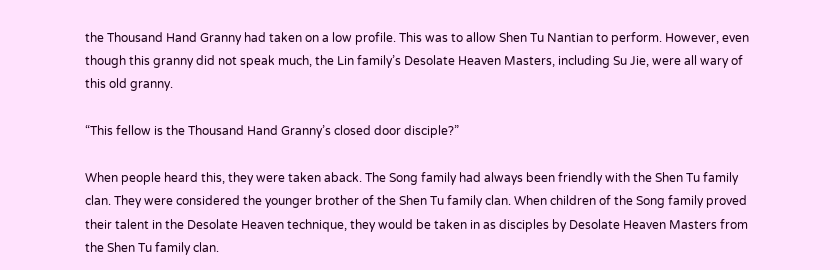the Thousand Hand Granny had taken on a low profile. This was to allow Shen Tu Nantian to perform. However, even though this granny did not speak much, the Lin family’s Desolate Heaven Masters, including Su Jie, were all wary of this old granny.

“This fellow is the Thousand Hand Granny’s closed door disciple?”

When people heard this, they were taken aback. The Song family had always been friendly with the Shen Tu family clan. They were considered the younger brother of the Shen Tu family clan. When children of the Song family proved their talent in the Desolate Heaven technique, they would be taken in as disciples by Desolate Heaven Masters from the Shen Tu family clan.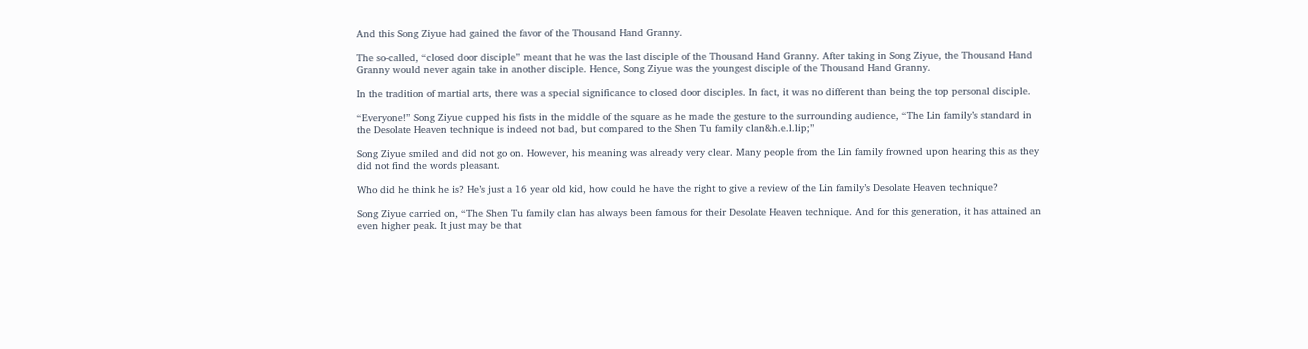And this Song Ziyue had gained the favor of the Thousand Hand Granny.

The so-called, “closed door disciple” meant that he was the last disciple of the Thousand Hand Granny. After taking in Song Ziyue, the Thousand Hand Granny would never again take in another disciple. Hence, Song Ziyue was the youngest disciple of the Thousand Hand Granny.

In the tradition of martial arts, there was a special significance to closed door disciples. In fact, it was no different than being the top personal disciple.

“Everyone!” Song Ziyue cupped his fists in the middle of the square as he made the gesture to the surrounding audience, “The Lin family’s standard in the Desolate Heaven technique is indeed not bad, but compared to the Shen Tu family clan&h.e.l.lip;”

Song Ziyue smiled and did not go on. However, his meaning was already very clear. Many people from the Lin family frowned upon hearing this as they did not find the words pleasant.

Who did he think he is? He’s just a 16 year old kid, how could he have the right to give a review of the Lin family’s Desolate Heaven technique?

Song Ziyue carried on, “The Shen Tu family clan has always been famous for their Desolate Heaven technique. And for this generation, it has attained an even higher peak. It just may be that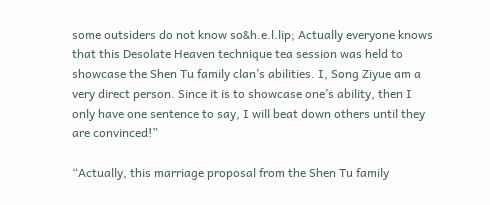some outsiders do not know so&h.e.l.lip; Actually everyone knows that this Desolate Heaven technique tea session was held to showcase the Shen Tu family clan’s abilities. I, Song Ziyue am a very direct person. Since it is to showcase one’s ability, then I only have one sentence to say, I will beat down others until they are convinced!”

“Actually, this marriage proposal from the Shen Tu family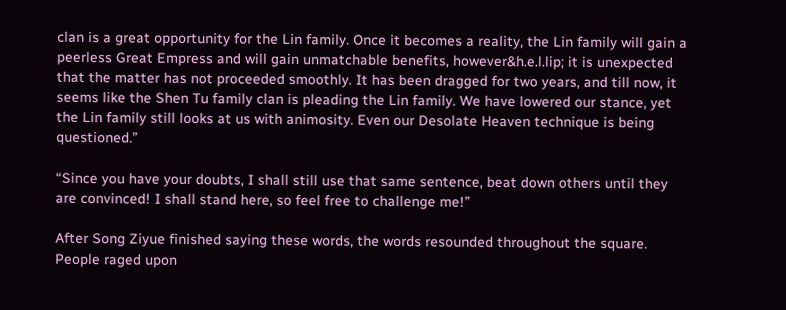clan is a great opportunity for the Lin family. Once it becomes a reality, the Lin family will gain a peerless Great Empress and will gain unmatchable benefits, however&h.e.l.lip; it is unexpected that the matter has not proceeded smoothly. It has been dragged for two years, and till now, it seems like the Shen Tu family clan is pleading the Lin family. We have lowered our stance, yet the Lin family still looks at us with animosity. Even our Desolate Heaven technique is being questioned.”

“Since you have your doubts, I shall still use that same sentence, beat down others until they are convinced! I shall stand here, so feel free to challenge me!”

After Song Ziyue finished saying these words, the words resounded throughout the square. People raged upon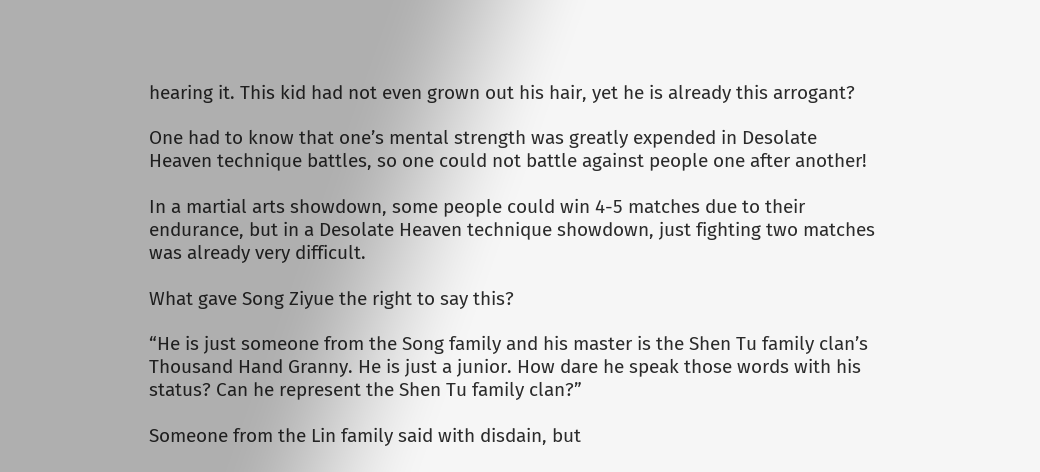hearing it. This kid had not even grown out his hair, yet he is already this arrogant?

One had to know that one’s mental strength was greatly expended in Desolate Heaven technique battles, so one could not battle against people one after another!

In a martial arts showdown, some people could win 4-5 matches due to their endurance, but in a Desolate Heaven technique showdown, just fighting two matches was already very difficult.

What gave Song Ziyue the right to say this?

“He is just someone from the Song family and his master is the Shen Tu family clan’s Thousand Hand Granny. He is just a junior. How dare he speak those words with his status? Can he represent the Shen Tu family clan?”

Someone from the Lin family said with disdain, but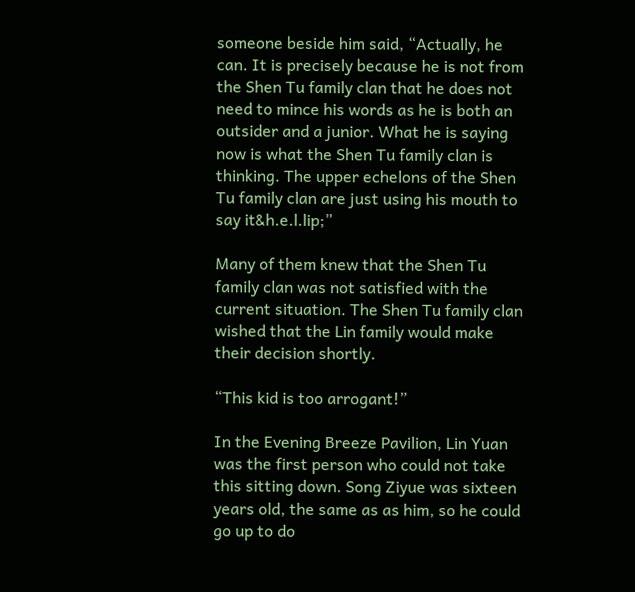someone beside him said, “Actually, he can. It is precisely because he is not from the Shen Tu family clan that he does not need to mince his words as he is both an outsider and a junior. What he is saying now is what the Shen Tu family clan is thinking. The upper echelons of the Shen Tu family clan are just using his mouth to say it&h.e.l.lip;”

Many of them knew that the Shen Tu family clan was not satisfied with the current situation. The Shen Tu family clan wished that the Lin family would make their decision shortly.

“This kid is too arrogant!”

In the Evening Breeze Pavilion, Lin Yuan was the first person who could not take this sitting down. Song Ziyue was sixteen years old, the same as as him, so he could go up to do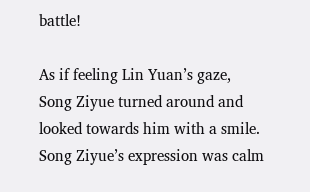battle!

As if feeling Lin Yuan’s gaze, Song Ziyue turned around and looked towards him with a smile. Song Ziyue’s expression was calm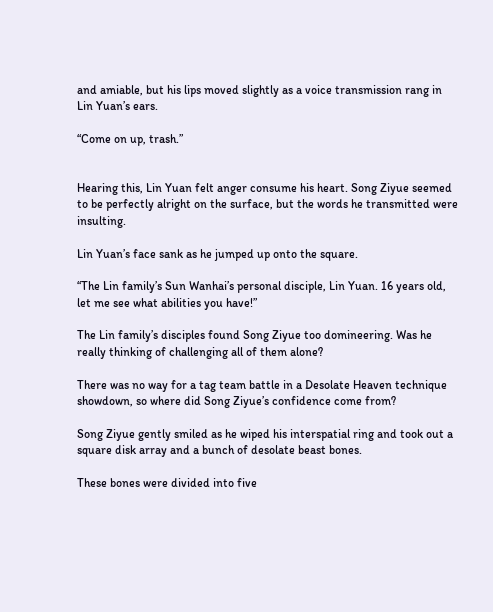and amiable, but his lips moved slightly as a voice transmission rang in Lin Yuan’s ears.

“Come on up, trash.”


Hearing this, Lin Yuan felt anger consume his heart. Song Ziyue seemed to be perfectly alright on the surface, but the words he transmitted were insulting.

Lin Yuan’s face sank as he jumped up onto the square.

“The Lin family’s Sun Wanhai’s personal disciple, Lin Yuan. 16 years old, let me see what abilities you have!”

The Lin family’s disciples found Song Ziyue too domineering. Was he really thinking of challenging all of them alone?

There was no way for a tag team battle in a Desolate Heaven technique showdown, so where did Song Ziyue’s confidence come from?

Song Ziyue gently smiled as he wiped his interspatial ring and took out a square disk array and a bunch of desolate beast bones.

These bones were divided into five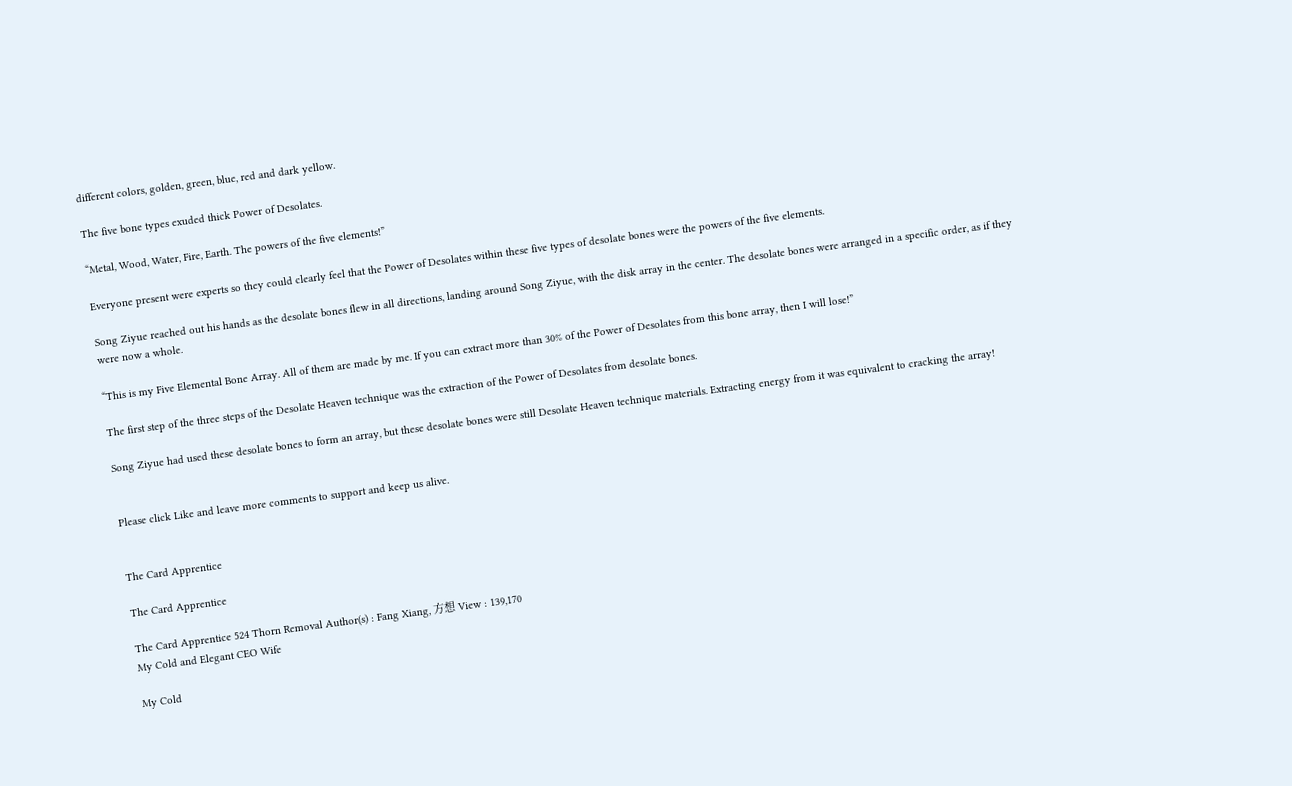different colors, golden, green, blue, red and dark yellow.

The five bone types exuded thick Power of Desolates.

“Metal, Wood, Water, Fire, Earth. The powers of the five elements!”

Everyone present were experts so they could clearly feel that the Power of Desolates within these five types of desolate bones were the powers of the five elements.

Song Ziyue reached out his hands as the desolate bones flew in all directions, landing around Song Ziyue, with the disk array in the center. The desolate bones were arranged in a specific order, as if they were now a whole.

“This is my Five Elemental Bone Array. All of them are made by me. If you can extract more than 30% of the Power of Desolates from this bone array, then I will lose!”

The first step of the three steps of the Desolate Heaven technique was the extraction of the Power of Desolates from desolate bones.

Song Ziyue had used these desolate bones to form an array, but these desolate bones were still Desolate Heaven technique materials. Extracting energy from it was equivalent to cracking the array!


Please click Like and leave more comments to support and keep us alive.


The Card Apprentice

The Card Apprentice

The Card Apprentice 524 Thorn Removal Author(s) : Fang Xiang, 方想 View : 139,170
My Cold and Elegant CEO Wife

My Cold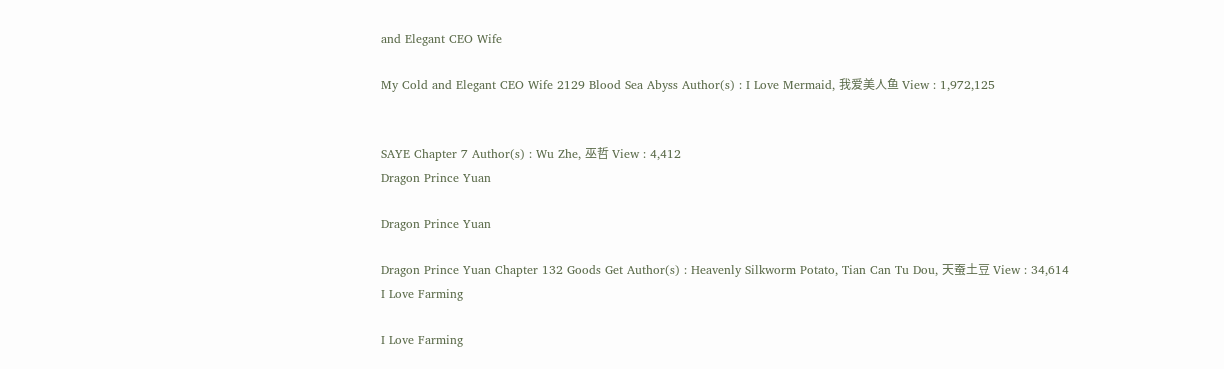and Elegant CEO Wife

My Cold and Elegant CEO Wife 2129 Blood Sea Abyss Author(s) : I Love Mermaid, 我爱美人鱼 View : 1,972,125


SAYE Chapter 7 Author(s) : Wu Zhe, 巫哲 View : 4,412
Dragon Prince Yuan

Dragon Prince Yuan

Dragon Prince Yuan Chapter 132 Goods Get Author(s) : Heavenly Silkworm Potato, Tian Can Tu Dou, 天蚕土豆 View : 34,614
I Love Farming

I Love Farming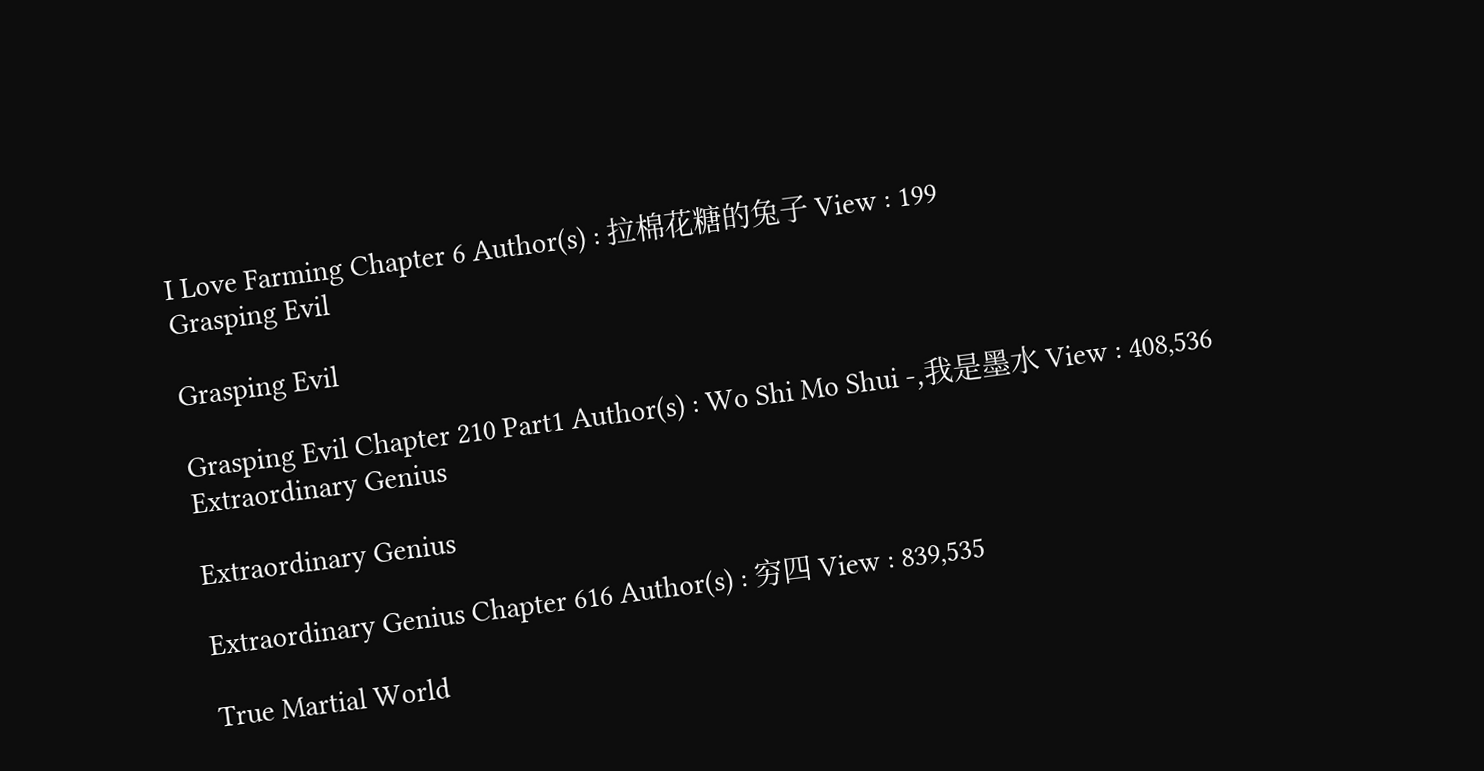I Love Farming Chapter 6 Author(s) : 拉棉花糖的兔子 View : 199
Grasping Evil

Grasping Evil

Grasping Evil Chapter 210 Part1 Author(s) : Wo Shi Mo Shui -,我是墨水 View : 408,536
Extraordinary Genius

Extraordinary Genius

Extraordinary Genius Chapter 616 Author(s) : 穷四 View : 839,535

True Martial World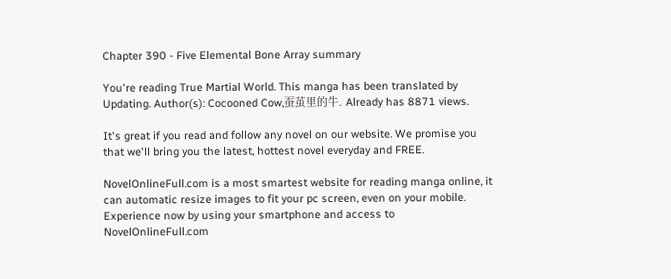Chapter 390 - Five Elemental Bone Array summary

You're reading True Martial World. This manga has been translated by Updating. Author(s): Cocooned Cow,蚕茧里的牛. Already has 8871 views.

It's great if you read and follow any novel on our website. We promise you that we'll bring you the latest, hottest novel everyday and FREE.

NovelOnlineFull.com is a most smartest website for reading manga online, it can automatic resize images to fit your pc screen, even on your mobile. Experience now by using your smartphone and access to NovelOnlineFull.com